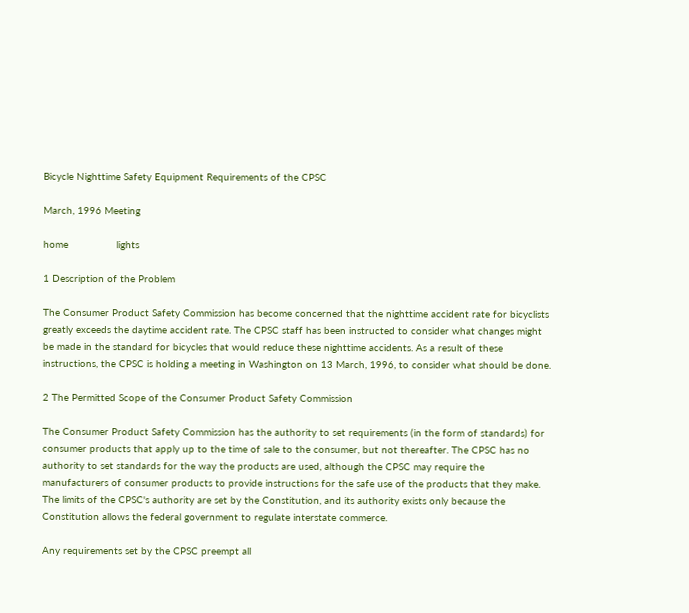Bicycle Nighttime Safety Equipment Requirements of the CPSC

March, 1996 Meeting

home                lights

1 Description of the Problem

The Consumer Product Safety Commission has become concerned that the nighttime accident rate for bicyclists greatly exceeds the daytime accident rate. The CPSC staff has been instructed to consider what changes might be made in the standard for bicycles that would reduce these nighttime accidents. As a result of these instructions, the CPSC is holding a meeting in Washington on 13 March, 1996, to consider what should be done.

2 The Permitted Scope of the Consumer Product Safety Commission

The Consumer Product Safety Commission has the authority to set requirements (in the form of standards) for consumer products that apply up to the time of sale to the consumer, but not thereafter. The CPSC has no authority to set standards for the way the products are used, although the CPSC may require the manufacturers of consumer products to provide instructions for the safe use of the products that they make. The limits of the CPSC's authority are set by the Constitution, and its authority exists only because the Constitution allows the federal government to regulate interstate commerce.

Any requirements set by the CPSC preempt all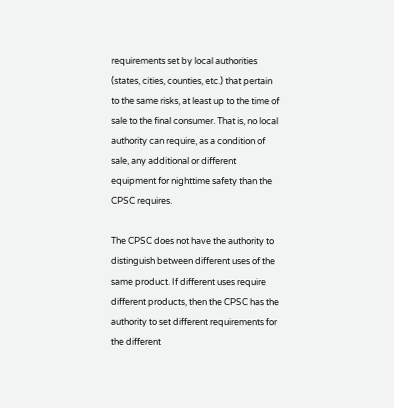requirements set by local authorities (states, cities, counties, etc.) that pertain to the same risks, at least up to the time of sale to the final consumer. That is, no local authority can require, as a condition of sale, any additional or different equipment for nighttime safety than the CPSC requires.

The CPSC does not have the authority to distinguish between different uses of the same product. If different uses require different products, then the CPSC has the authority to set different requirements for the different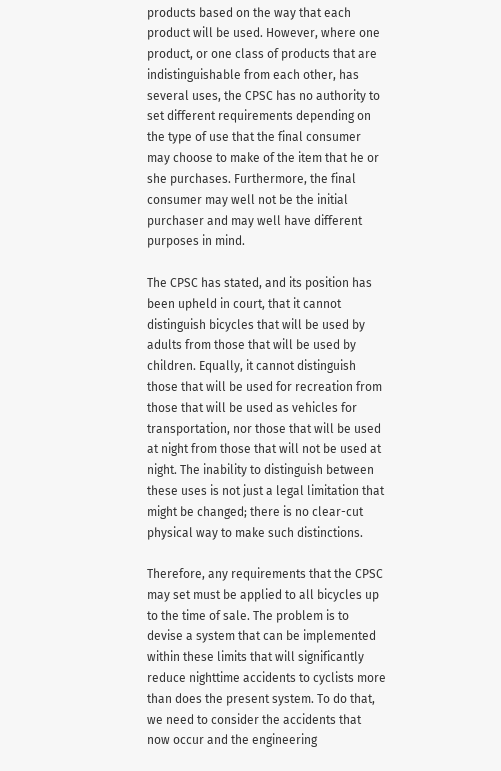products based on the way that each product will be used. However, where one product, or one class of products that are indistinguishable from each other, has several uses, the CPSC has no authority to set different requirements depending on the type of use that the final consumer may choose to make of the item that he or she purchases. Furthermore, the final consumer may well not be the initial purchaser and may well have different purposes in mind.

The CPSC has stated, and its position has been upheld in court, that it cannot distinguish bicycles that will be used by adults from those that will be used by children. Equally, it cannot distinguish those that will be used for recreation from those that will be used as vehicles for transportation, nor those that will be used at night from those that will not be used at night. The inability to distinguish between these uses is not just a legal limitation that might be changed; there is no clear-cut physical way to make such distinctions.

Therefore, any requirements that the CPSC may set must be applied to all bicycles up to the time of sale. The problem is to devise a system that can be implemented within these limits that will significantly reduce nighttime accidents to cyclists more than does the present system. To do that, we need to consider the accidents that now occur and the engineering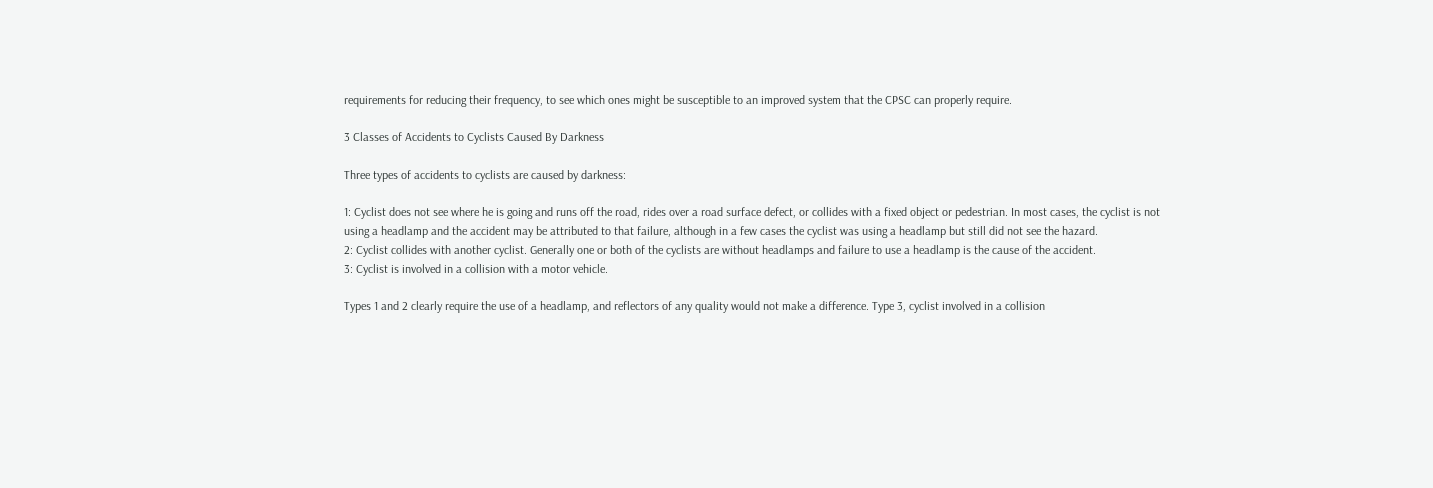requirements for reducing their frequency, to see which ones might be susceptible to an improved system that the CPSC can properly require.

3 Classes of Accidents to Cyclists Caused By Darkness

Three types of accidents to cyclists are caused by darkness:

1: Cyclist does not see where he is going and runs off the road, rides over a road surface defect, or collides with a fixed object or pedestrian. In most cases, the cyclist is not using a headlamp and the accident may be attributed to that failure, although in a few cases the cyclist was using a headlamp but still did not see the hazard.
2: Cyclist collides with another cyclist. Generally one or both of the cyclists are without headlamps and failure to use a headlamp is the cause of the accident.
3: Cyclist is involved in a collision with a motor vehicle.

Types 1 and 2 clearly require the use of a headlamp, and reflectors of any quality would not make a difference. Type 3, cyclist involved in a collision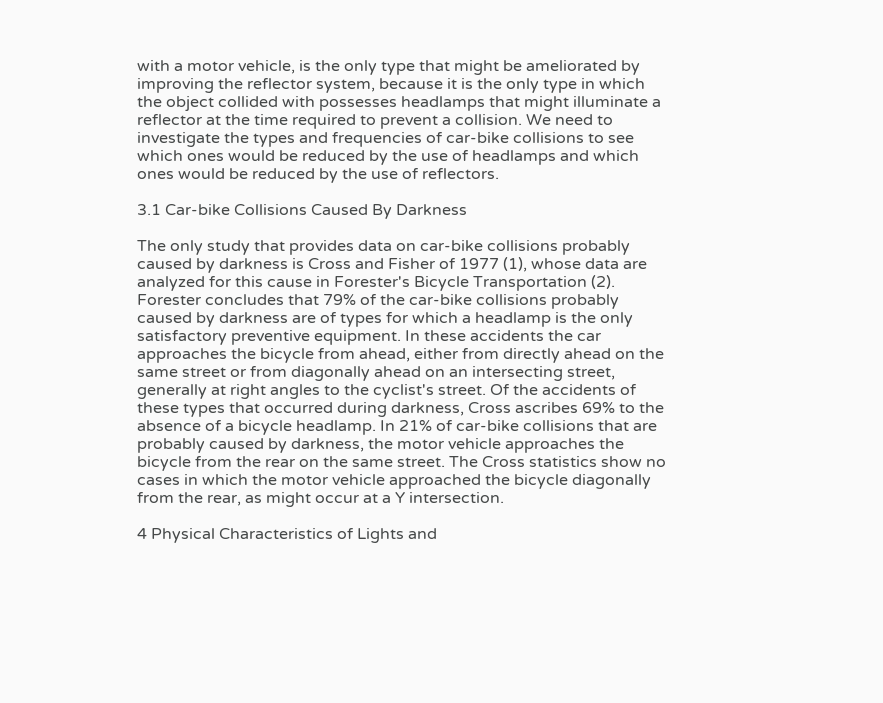with a motor vehicle, is the only type that might be ameliorated by improving the reflector system, because it is the only type in which the object collided with possesses headlamps that might illuminate a reflector at the time required to prevent a collision. We need to investigate the types and frequencies of car-bike collisions to see which ones would be reduced by the use of headlamps and which ones would be reduced by the use of reflectors.

3.1 Car-bike Collisions Caused By Darkness

The only study that provides data on car-bike collisions probably caused by darkness is Cross and Fisher of 1977 (1), whose data are analyzed for this cause in Forester's Bicycle Transportation (2). Forester concludes that 79% of the car-bike collisions probably caused by darkness are of types for which a headlamp is the only satisfactory preventive equipment. In these accidents the car approaches the bicycle from ahead, either from directly ahead on the same street or from diagonally ahead on an intersecting street, generally at right angles to the cyclist's street. Of the accidents of these types that occurred during darkness, Cross ascribes 69% to the absence of a bicycle headlamp. In 21% of car-bike collisions that are probably caused by darkness, the motor vehicle approaches the bicycle from the rear on the same street. The Cross statistics show no cases in which the motor vehicle approached the bicycle diagonally from the rear, as might occur at a Y intersection.

4 Physical Characteristics of Lights and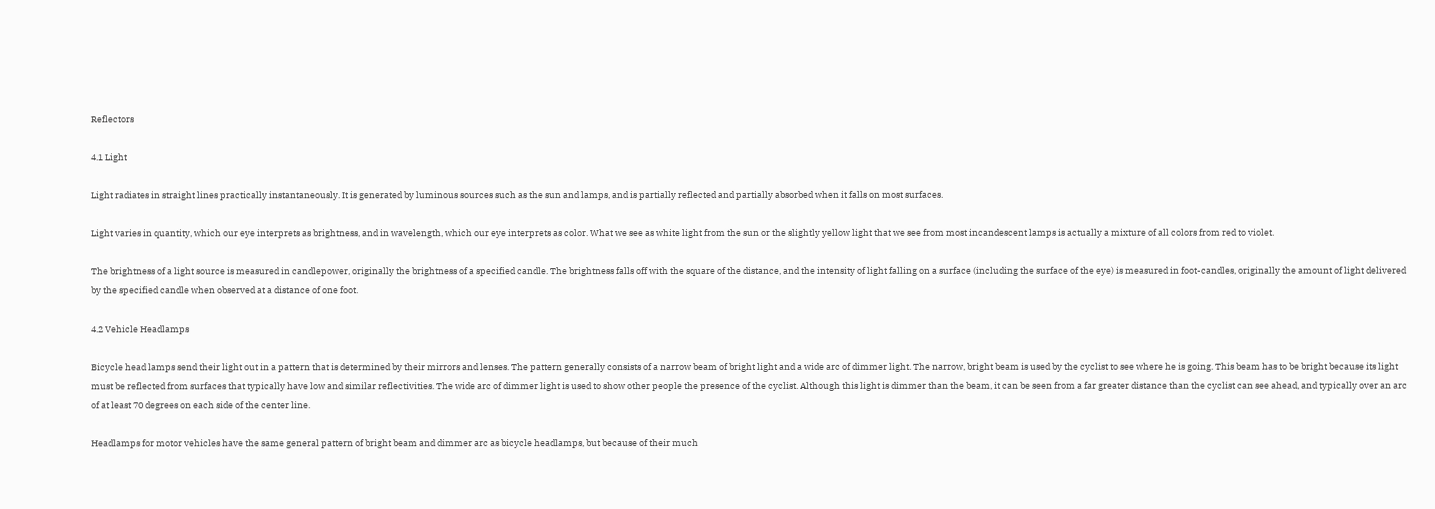Reflectors

4.1 Light

Light radiates in straight lines practically instantaneously. It is generated by luminous sources such as the sun and lamps, and is partially reflected and partially absorbed when it falls on most surfaces.

Light varies in quantity, which our eye interprets as brightness, and in wavelength, which our eye interprets as color. What we see as white light from the sun or the slightly yellow light that we see from most incandescent lamps is actually a mixture of all colors from red to violet.

The brightness of a light source is measured in candlepower, originally the brightness of a specified candle. The brightness falls off with the square of the distance, and the intensity of light falling on a surface (including the surface of the eye) is measured in foot-candles, originally the amount of light delivered by the specified candle when observed at a distance of one foot.

4.2 Vehicle Headlamps

Bicycle head lamps send their light out in a pattern that is determined by their mirrors and lenses. The pattern generally consists of a narrow beam of bright light and a wide arc of dimmer light. The narrow, bright beam is used by the cyclist to see where he is going. This beam has to be bright because its light must be reflected from surfaces that typically have low and similar reflectivities. The wide arc of dimmer light is used to show other people the presence of the cyclist. Although this light is dimmer than the beam, it can be seen from a far greater distance than the cyclist can see ahead, and typically over an arc of at least 70 degrees on each side of the center line.

Headlamps for motor vehicles have the same general pattern of bright beam and dimmer arc as bicycle headlamps, but because of their much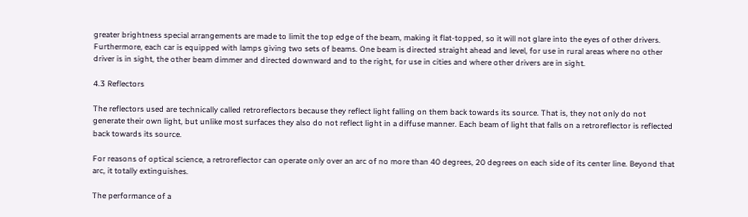greater brightness special arrangements are made to limit the top edge of the beam, making it flat-topped, so it will not glare into the eyes of other drivers. Furthermore, each car is equipped with lamps giving two sets of beams. One beam is directed straight ahead and level, for use in rural areas where no other driver is in sight, the other beam dimmer and directed downward and to the right, for use in cities and where other drivers are in sight.

4.3 Reflectors

The reflectors used are technically called retroreflectors because they reflect light falling on them back towards its source. That is, they not only do not generate their own light, but unlike most surfaces they also do not reflect light in a diffuse manner. Each beam of light that falls on a retroreflector is reflected back towards its source.

For reasons of optical science, a retroreflector can operate only over an arc of no more than 40 degrees, 20 degrees on each side of its center line. Beyond that arc, it totally extinguishes.

The performance of a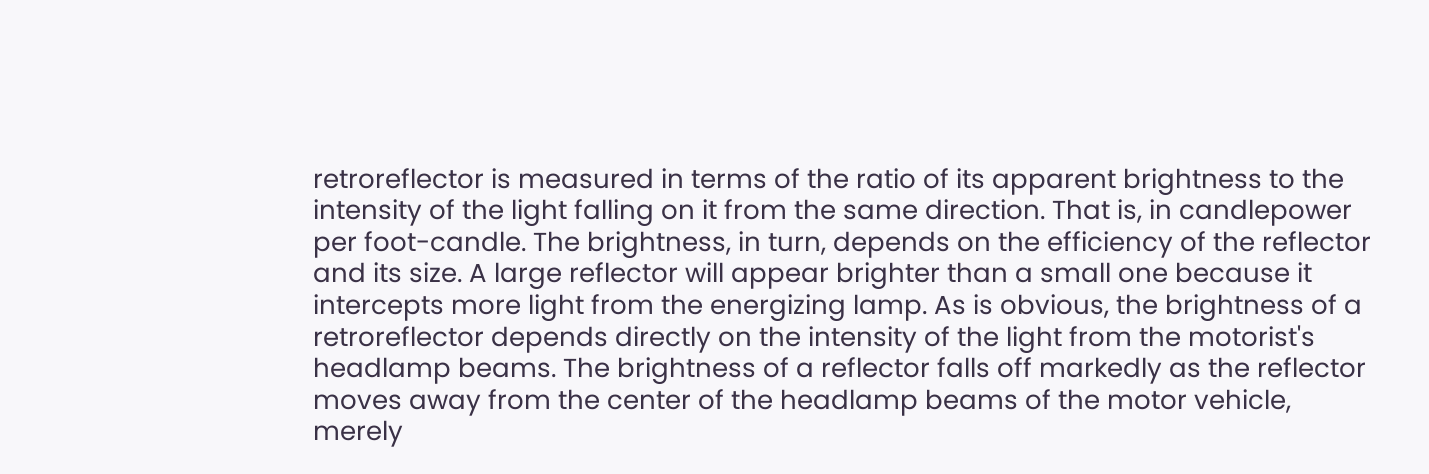retroreflector is measured in terms of the ratio of its apparent brightness to the intensity of the light falling on it from the same direction. That is, in candlepower per foot-candle. The brightness, in turn, depends on the efficiency of the reflector and its size. A large reflector will appear brighter than a small one because it intercepts more light from the energizing lamp. As is obvious, the brightness of a retroreflector depends directly on the intensity of the light from the motorist's headlamp beams. The brightness of a reflector falls off markedly as the reflector moves away from the center of the headlamp beams of the motor vehicle, merely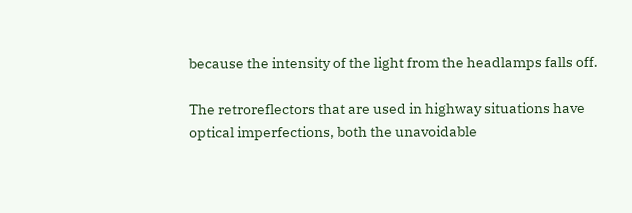because the intensity of the light from the headlamps falls off.

The retroreflectors that are used in highway situations have optical imperfections, both the unavoidable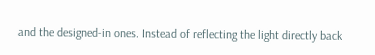and the designed-in ones. Instead of reflecting the light directly back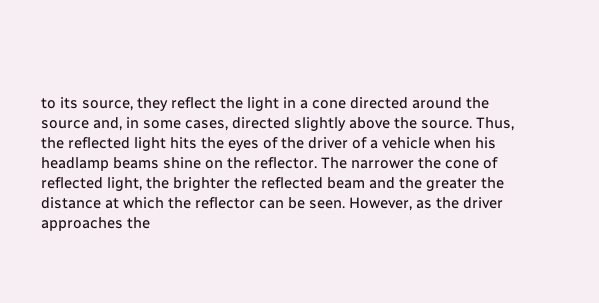to its source, they reflect the light in a cone directed around the source and, in some cases, directed slightly above the source. Thus, the reflected light hits the eyes of the driver of a vehicle when his headlamp beams shine on the reflector. The narrower the cone of reflected light, the brighter the reflected beam and the greater the distance at which the reflector can be seen. However, as the driver approaches the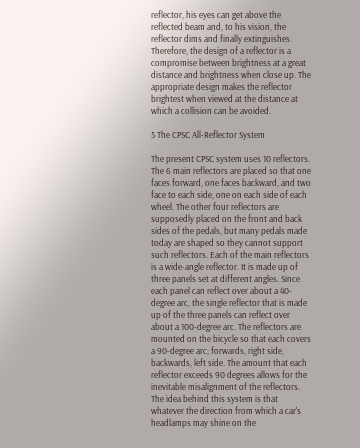reflector, his eyes can get above the reflected beam and, to his vision, the reflector dims and finally extinguishes. Therefore, the design of a reflector is a compromise between brightness at a great distance and brightness when close up. The appropriate design makes the reflector brightest when viewed at the distance at which a collision can be avoided.

5 The CPSC All-Reflector System

The present CPSC system uses 10 reflectors. The 6 main reflectors are placed so that one faces forward, one faces backward, and two face to each side, one on each side of each wheel. The other four reflectors are supposedly placed on the front and back sides of the pedals, but many pedals made today are shaped so they cannot support such reflectors. Each of the main reflectors is a wide-angle reflector. It is made up of three panels set at different angles. Since each panel can reflect over about a 40-degree arc, the single reflector that is made up of the three panels can reflect over about a 100-degree arc. The reflectors are mounted on the bicycle so that each covers a 90-degree arc; forwards, right side, backwards, left side. The amount that each reflector exceeds 90 degrees allows for the inevitable misalignment of the reflectors. The idea behind this system is that whatever the direction from which a car's headlamps may shine on the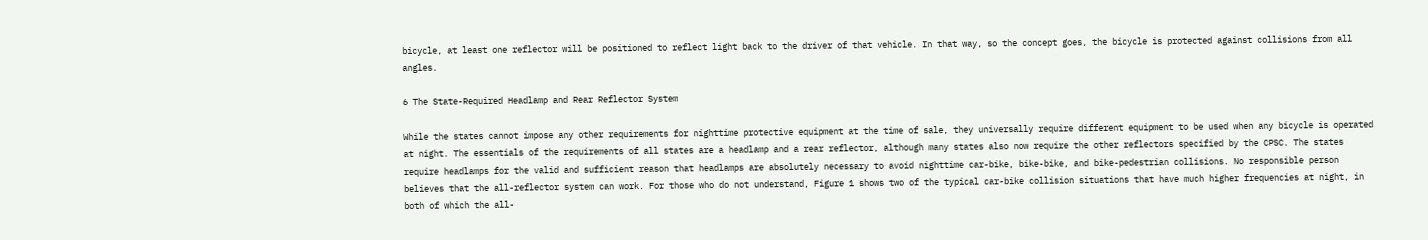bicycle, at least one reflector will be positioned to reflect light back to the driver of that vehicle. In that way, so the concept goes, the bicycle is protected against collisions from all angles.

6 The State-Required Headlamp and Rear Reflector System

While the states cannot impose any other requirements for nighttime protective equipment at the time of sale, they universally require different equipment to be used when any bicycle is operated at night. The essentials of the requirements of all states are a headlamp and a rear reflector, although many states also now require the other reflectors specified by the CPSC. The states require headlamps for the valid and sufficient reason that headlamps are absolutely necessary to avoid nighttime car-bike, bike-bike, and bike-pedestrian collisions. No responsible person believes that the all-reflector system can work. For those who do not understand, Figure 1 shows two of the typical car-bike collision situations that have much higher frequencies at night, in both of which the all-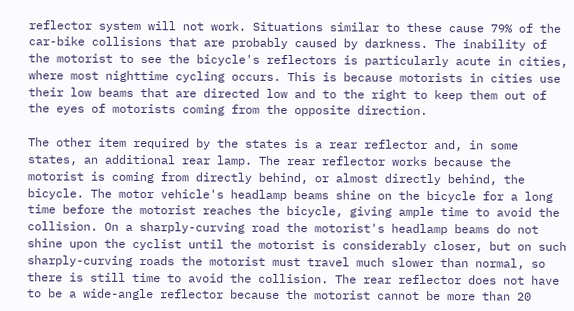reflector system will not work. Situations similar to these cause 79% of the car-bike collisions that are probably caused by darkness. The inability of the motorist to see the bicycle's reflectors is particularly acute in cities, where most nighttime cycling occurs. This is because motorists in cities use their low beams that are directed low and to the right to keep them out of the eyes of motorists coming from the opposite direction.

The other item required by the states is a rear reflector and, in some states, an additional rear lamp. The rear reflector works because the motorist is coming from directly behind, or almost directly behind, the bicycle. The motor vehicle's headlamp beams shine on the bicycle for a long time before the motorist reaches the bicycle, giving ample time to avoid the collision. On a sharply-curving road the motorist's headlamp beams do not shine upon the cyclist until the motorist is considerably closer, but on such sharply-curving roads the motorist must travel much slower than normal, so there is still time to avoid the collision. The rear reflector does not have to be a wide-angle reflector because the motorist cannot be more than 20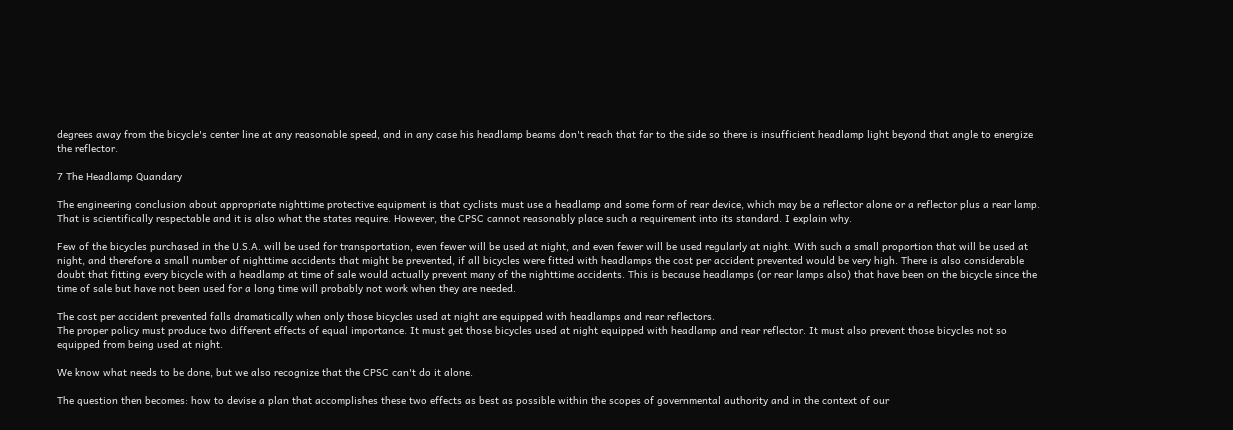degrees away from the bicycle's center line at any reasonable speed, and in any case his headlamp beams don't reach that far to the side so there is insufficient headlamp light beyond that angle to energize the reflector.

7 The Headlamp Quandary

The engineering conclusion about appropriate nighttime protective equipment is that cyclists must use a headlamp and some form of rear device, which may be a reflector alone or a reflector plus a rear lamp. That is scientifically respectable and it is also what the states require. However, the CPSC cannot reasonably place such a requirement into its standard. I explain why.

Few of the bicycles purchased in the U.S.A. will be used for transportation, even fewer will be used at night, and even fewer will be used regularly at night. With such a small proportion that will be used at night, and therefore a small number of nighttime accidents that might be prevented, if all bicycles were fitted with headlamps the cost per accident prevented would be very high. There is also considerable doubt that fitting every bicycle with a headlamp at time of sale would actually prevent many of the nighttime accidents. This is because headlamps (or rear lamps also) that have been on the bicycle since the time of sale but have not been used for a long time will probably not work when they are needed.

The cost per accident prevented falls dramatically when only those bicycles used at night are equipped with headlamps and rear reflectors.
The proper policy must produce two different effects of equal importance. It must get those bicycles used at night equipped with headlamp and rear reflector. It must also prevent those bicycles not so equipped from being used at night.

We know what needs to be done, but we also recognize that the CPSC can't do it alone.

The question then becomes: how to devise a plan that accomplishes these two effects as best as possible within the scopes of governmental authority and in the context of our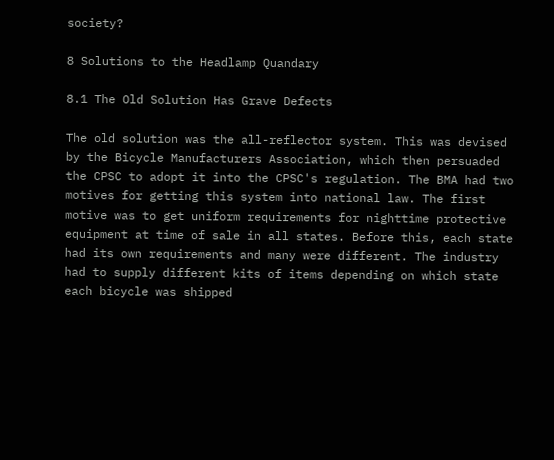society?

8 Solutions to the Headlamp Quandary

8.1 The Old Solution Has Grave Defects

The old solution was the all-reflector system. This was devised by the Bicycle Manufacturers Association, which then persuaded the CPSC to adopt it into the CPSC's regulation. The BMA had two motives for getting this system into national law. The first motive was to get uniform requirements for nighttime protective equipment at time of sale in all states. Before this, each state had its own requirements and many were different. The industry had to supply different kits of items depending on which state each bicycle was shipped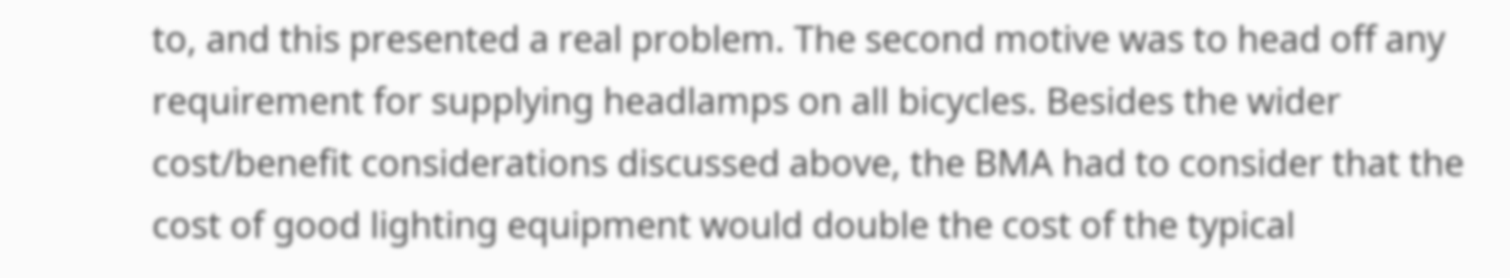to, and this presented a real problem. The second motive was to head off any requirement for supplying headlamps on all bicycles. Besides the wider cost/benefit considerations discussed above, the BMA had to consider that the cost of good lighting equipment would double the cost of the typical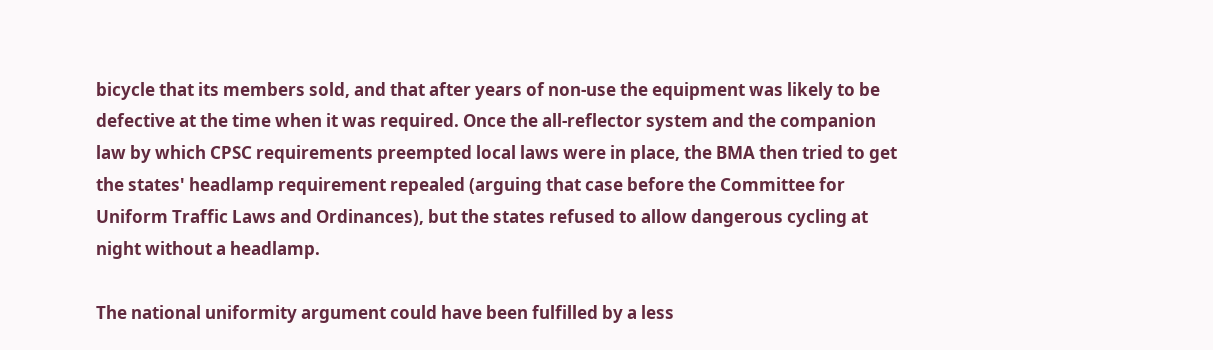bicycle that its members sold, and that after years of non-use the equipment was likely to be defective at the time when it was required. Once the all-reflector system and the companion law by which CPSC requirements preempted local laws were in place, the BMA then tried to get the states' headlamp requirement repealed (arguing that case before the Committee for Uniform Traffic Laws and Ordinances), but the states refused to allow dangerous cycling at night without a headlamp.

The national uniformity argument could have been fulfilled by a less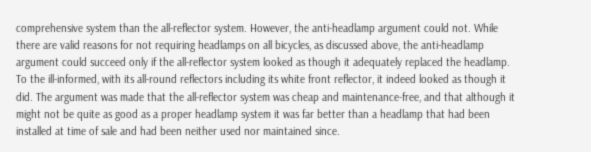comprehensive system than the all-reflector system. However, the anti-headlamp argument could not. While there are valid reasons for not requiring headlamps on all bicycles, as discussed above, the anti-headlamp argument could succeed only if the all-reflector system looked as though it adequately replaced the headlamp. To the ill-informed, with its all-round reflectors including its white front reflector, it indeed looked as though it did. The argument was made that the all-reflector system was cheap and maintenance-free, and that although it might not be quite as good as a proper headlamp system it was far better than a headlamp that had been installed at time of sale and had been neither used nor maintained since.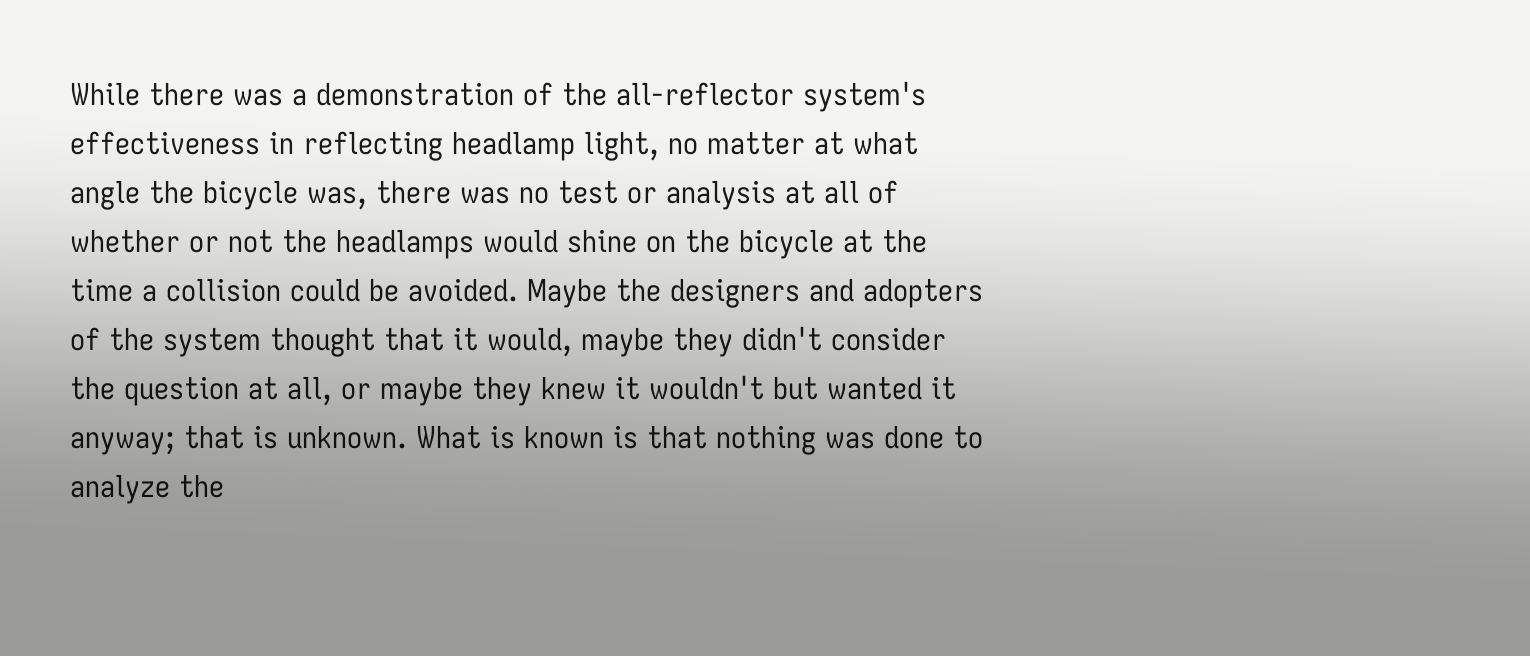While there was a demonstration of the all-reflector system's effectiveness in reflecting headlamp light, no matter at what angle the bicycle was, there was no test or analysis at all of whether or not the headlamps would shine on the bicycle at the time a collision could be avoided. Maybe the designers and adopters of the system thought that it would, maybe they didn't consider the question at all, or maybe they knew it wouldn't but wanted it anyway; that is unknown. What is known is that nothing was done to analyze the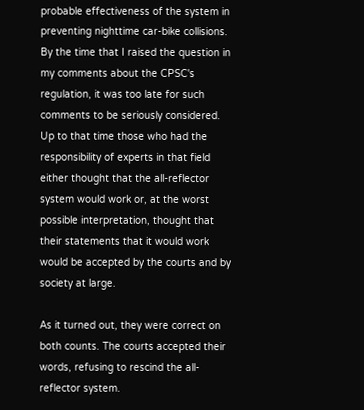probable effectiveness of the system in preventing nighttime car-bike collisions. By the time that I raised the question in my comments about the CPSC's regulation, it was too late for such comments to be seriously considered. Up to that time those who had the responsibility of experts in that field either thought that the all-reflector system would work or, at the worst possible interpretation, thought that their statements that it would work would be accepted by the courts and by society at large.

As it turned out, they were correct on both counts. The courts accepted their words, refusing to rescind the all-reflector system.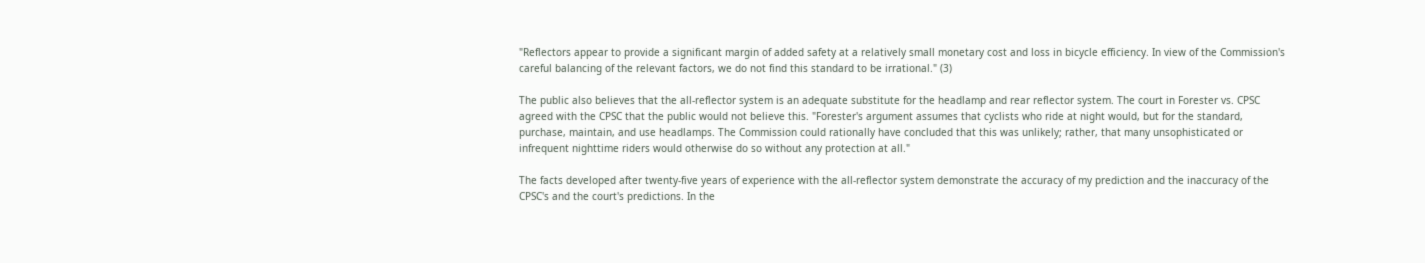"Reflectors appear to provide a significant margin of added safety at a relatively small monetary cost and loss in bicycle efficiency. In view of the Commission's careful balancing of the relevant factors, we do not find this standard to be irrational." (3)

The public also believes that the all-reflector system is an adequate substitute for the headlamp and rear reflector system. The court in Forester vs. CPSC agreed with the CPSC that the public would not believe this. "Forester's argument assumes that cyclists who ride at night would, but for the standard, purchase, maintain, and use headlamps. The Commission could rationally have concluded that this was unlikely; rather, that many unsophisticated or infrequent nighttime riders would otherwise do so without any protection at all."

The facts developed after twenty-five years of experience with the all-reflector system demonstrate the accuracy of my prediction and the inaccuracy of the CPSC's and the court's predictions. In the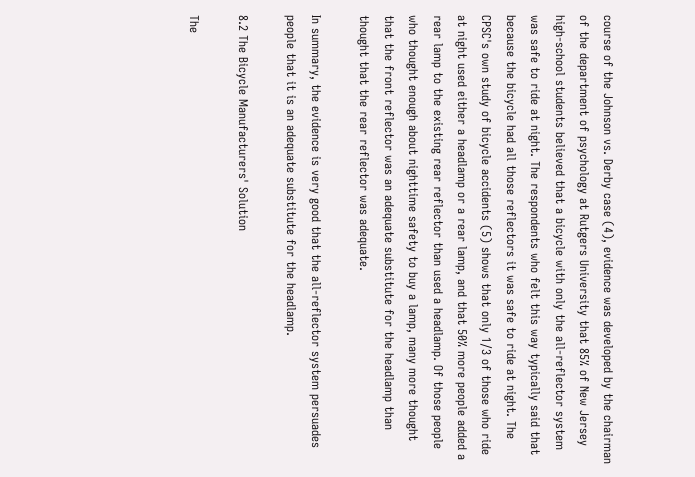course of the Johnson vs. Derby case (4), evidence was developed by the chairman of the department of psychology at Rutgers University that 85% of New Jersey high-school students believed that a bicycle with only the all-reflector system was safe to ride at night. The respondents who felt this way typically said that because the bicycle had all those reflectors it was safe to ride at night. The CPSC's own study of bicycle accidents (5) shows that only 1/3 of those who ride at night used either a headlamp or a rear lamp, and that 50% more people added a rear lamp to the existing rear reflector than used a headlamp. Of those people who thought enough about nighttime safety to buy a lamp, many more thought that the front reflector was an adequate substitute for the headlamp than thought that the rear reflector was adequate.

In summary, the evidence is very good that the all-reflector system persuades people that it is an adequate substitute for the headlamp.

8.2 The Bicycle Manufacturers' Solution

The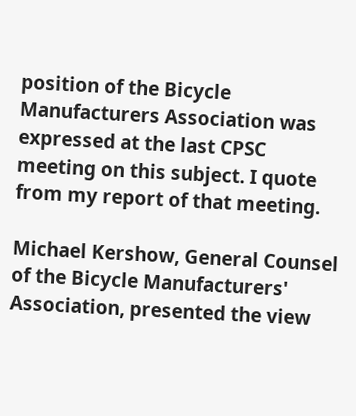position of the Bicycle Manufacturers Association was expressed at the last CPSC meeting on this subject. I quote from my report of that meeting.

Michael Kershow, General Counsel of the Bicycle Manufacturers' Association, presented the view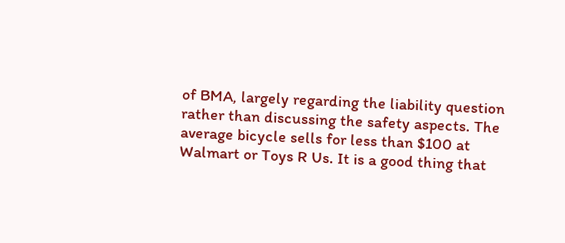of BMA, largely regarding the liability question rather than discussing the safety aspects. The average bicycle sells for less than $100 at Walmart or Toys R Us. It is a good thing that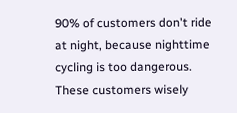90% of customers don't ride at night, because nighttime cycling is too dangerous. These customers wisely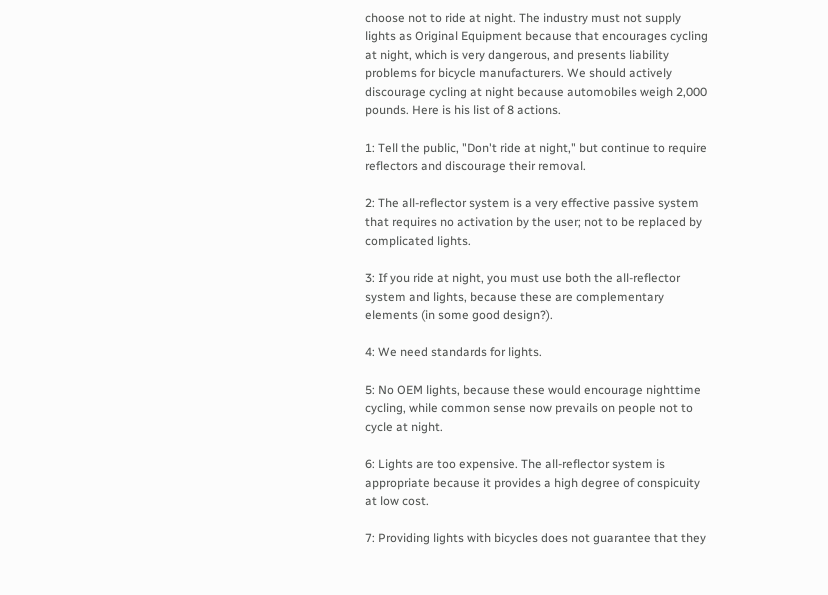choose not to ride at night. The industry must not supply lights as Original Equipment because that encourages cycling at night, which is very dangerous, and presents liability problems for bicycle manufacturers. We should actively discourage cycling at night because automobiles weigh 2,000 pounds. Here is his list of 8 actions.

1: Tell the public, "Don't ride at night," but continue to require reflectors and discourage their removal.

2: The all-reflector system is a very effective passive system that requires no activation by the user; not to be replaced by complicated lights.

3: If you ride at night, you must use both the all-reflector system and lights, because these are complementary elements (in some good design?).

4: We need standards for lights.

5: No OEM lights, because these would encourage nighttime cycling, while common sense now prevails on people not to cycle at night.

6: Lights are too expensive. The all-reflector system is appropriate because it provides a high degree of conspicuity at low cost.

7: Providing lights with bicycles does not guarantee that they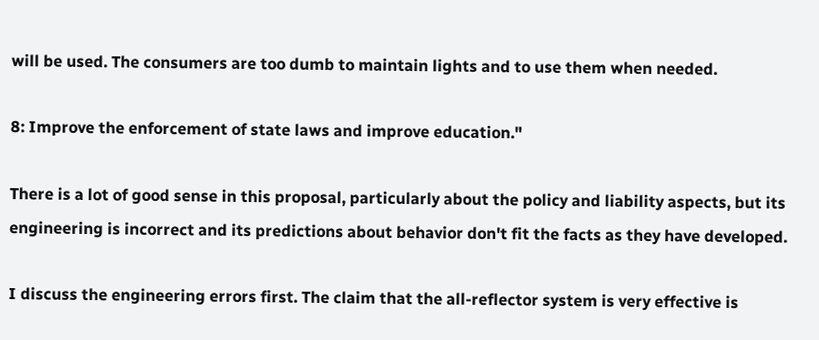will be used. The consumers are too dumb to maintain lights and to use them when needed.

8: Improve the enforcement of state laws and improve education."

There is a lot of good sense in this proposal, particularly about the policy and liability aspects, but its engineering is incorrect and its predictions about behavior don't fit the facts as they have developed.

I discuss the engineering errors first. The claim that the all-reflector system is very effective is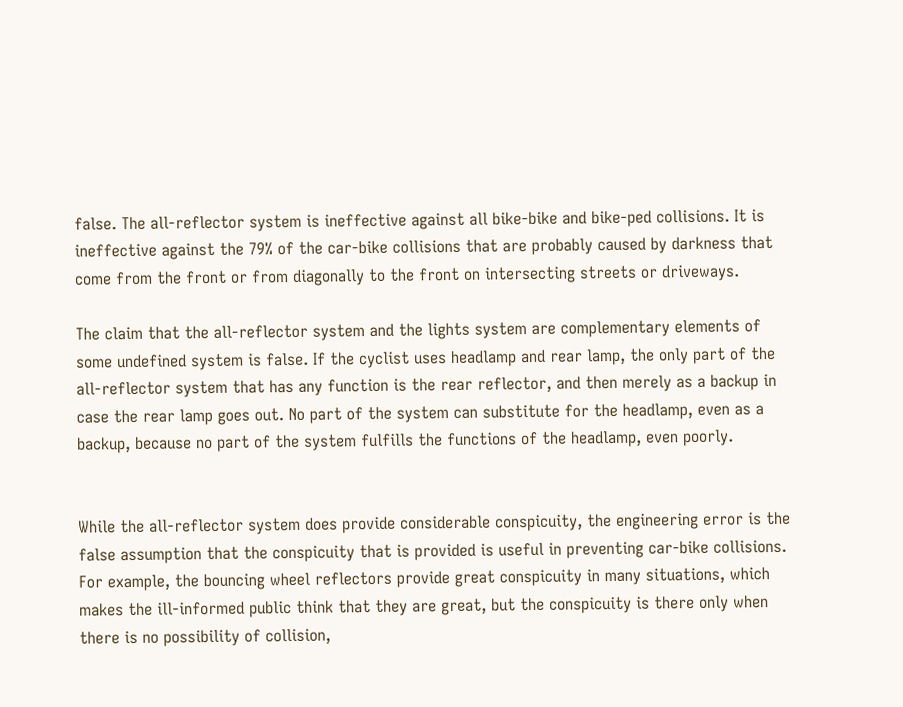false. The all-reflector system is ineffective against all bike-bike and bike-ped collisions. It is ineffective against the 79% of the car-bike collisions that are probably caused by darkness that come from the front or from diagonally to the front on intersecting streets or driveways.

The claim that the all-reflector system and the lights system are complementary elements of some undefined system is false. If the cyclist uses headlamp and rear lamp, the only part of the all-reflector system that has any function is the rear reflector, and then merely as a backup in case the rear lamp goes out. No part of the system can substitute for the headlamp, even as a backup, because no part of the system fulfills the functions of the headlamp, even poorly.


While the all-reflector system does provide considerable conspicuity, the engineering error is the false assumption that the conspicuity that is provided is useful in preventing car-bike collisions. For example, the bouncing wheel reflectors provide great conspicuity in many situations, which makes the ill-informed public think that they are great, but the conspicuity is there only when there is no possibility of collision,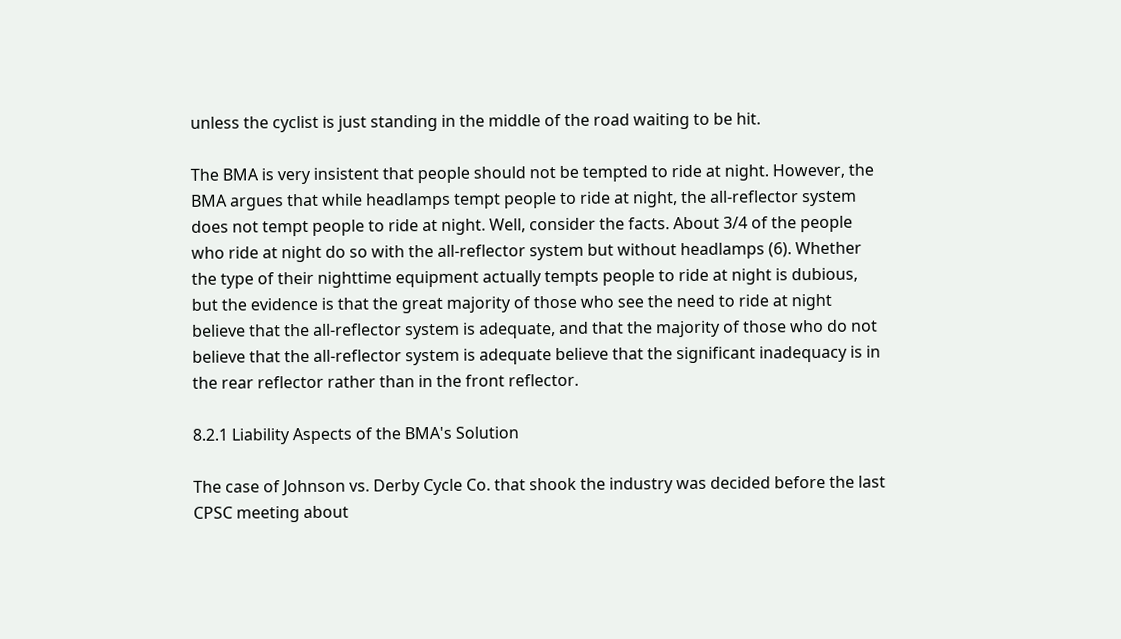unless the cyclist is just standing in the middle of the road waiting to be hit.

The BMA is very insistent that people should not be tempted to ride at night. However, the BMA argues that while headlamps tempt people to ride at night, the all-reflector system does not tempt people to ride at night. Well, consider the facts. About 3/4 of the people who ride at night do so with the all-reflector system but without headlamps (6). Whether the type of their nighttime equipment actually tempts people to ride at night is dubious, but the evidence is that the great majority of those who see the need to ride at night believe that the all-reflector system is adequate, and that the majority of those who do not believe that the all-reflector system is adequate believe that the significant inadequacy is in the rear reflector rather than in the front reflector.

8.2.1 Liability Aspects of the BMA's Solution

The case of Johnson vs. Derby Cycle Co. that shook the industry was decided before the last CPSC meeting about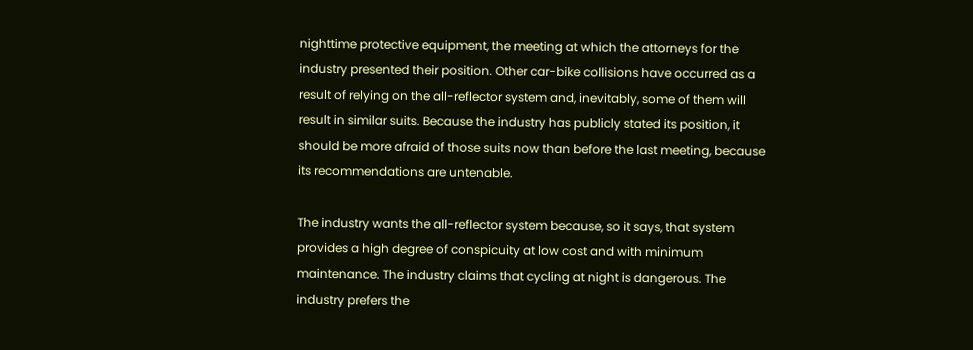nighttime protective equipment, the meeting at which the attorneys for the industry presented their position. Other car-bike collisions have occurred as a result of relying on the all-reflector system and, inevitably, some of them will result in similar suits. Because the industry has publicly stated its position, it should be more afraid of those suits now than before the last meeting, because its recommendations are untenable.

The industry wants the all-reflector system because, so it says, that system provides a high degree of conspicuity at low cost and with minimum maintenance. The industry claims that cycling at night is dangerous. The industry prefers the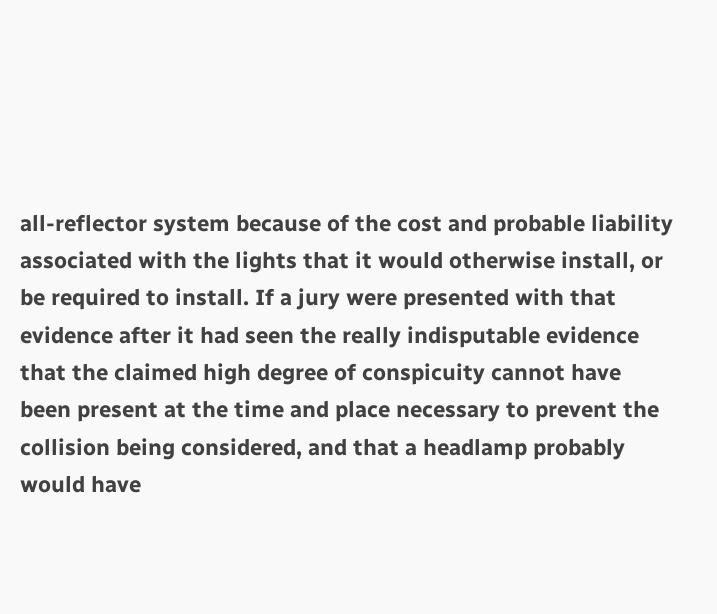all-reflector system because of the cost and probable liability associated with the lights that it would otherwise install, or be required to install. If a jury were presented with that evidence after it had seen the really indisputable evidence that the claimed high degree of conspicuity cannot have been present at the time and place necessary to prevent the collision being considered, and that a headlamp probably would have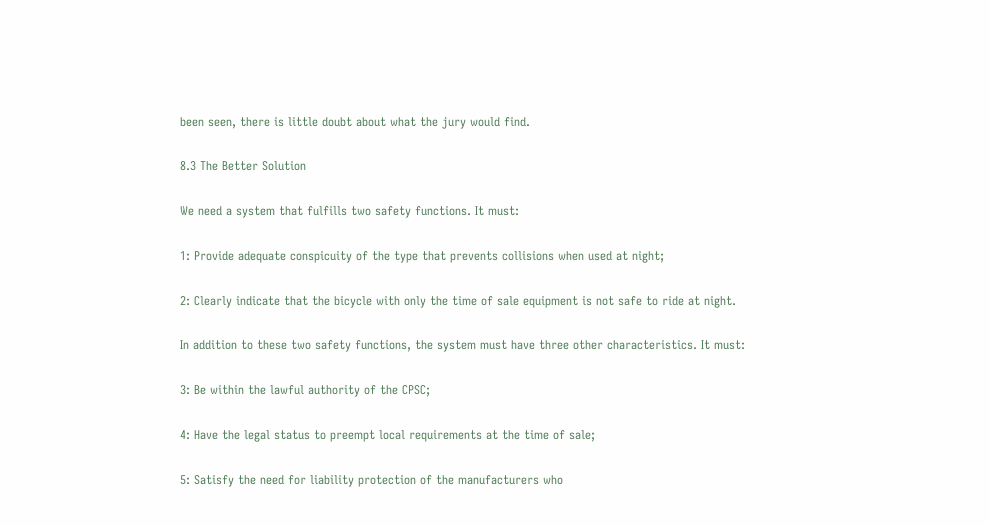been seen, there is little doubt about what the jury would find.

8.3 The Better Solution

We need a system that fulfills two safety functions. It must:

1: Provide adequate conspicuity of the type that prevents collisions when used at night;

2: Clearly indicate that the bicycle with only the time of sale equipment is not safe to ride at night.

In addition to these two safety functions, the system must have three other characteristics. It must:

3: Be within the lawful authority of the CPSC;

4: Have the legal status to preempt local requirements at the time of sale;

5: Satisfy the need for liability protection of the manufacturers who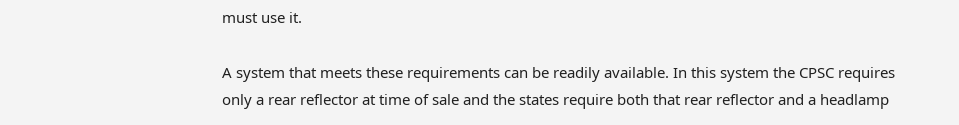must use it.

A system that meets these requirements can be readily available. In this system the CPSC requires only a rear reflector at time of sale and the states require both that rear reflector and a headlamp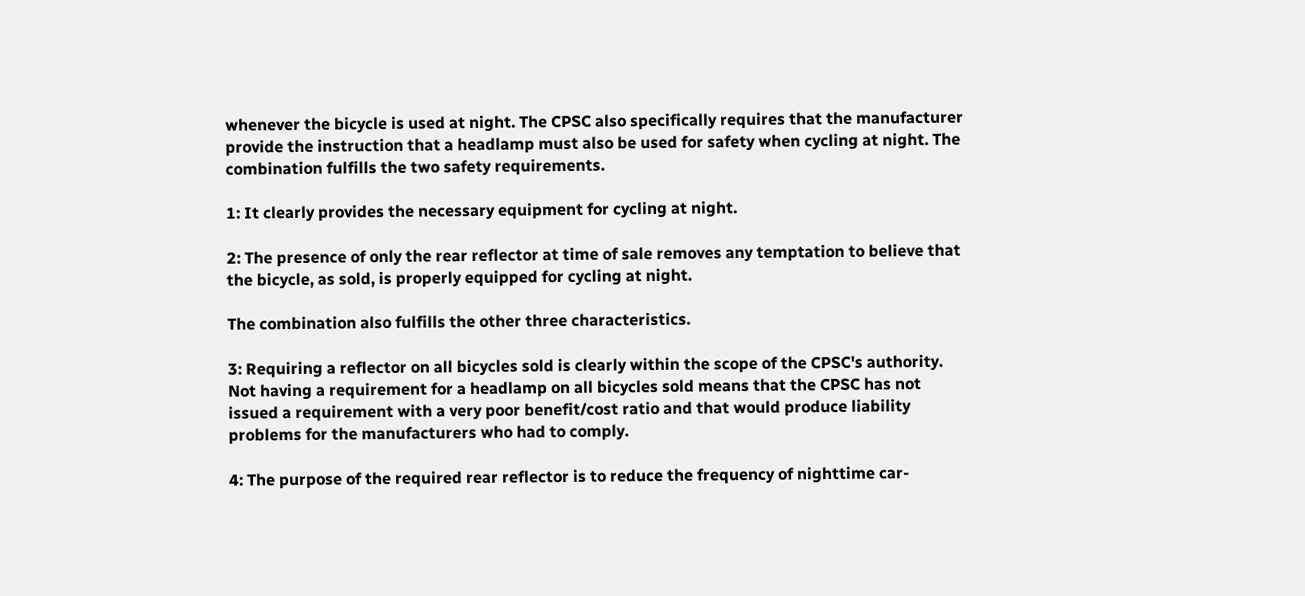whenever the bicycle is used at night. The CPSC also specifically requires that the manufacturer provide the instruction that a headlamp must also be used for safety when cycling at night. The combination fulfills the two safety requirements.

1: It clearly provides the necessary equipment for cycling at night.

2: The presence of only the rear reflector at time of sale removes any temptation to believe that the bicycle, as sold, is properly equipped for cycling at night.

The combination also fulfills the other three characteristics.

3: Requiring a reflector on all bicycles sold is clearly within the scope of the CPSC's authority. Not having a requirement for a headlamp on all bicycles sold means that the CPSC has not issued a requirement with a very poor benefit/cost ratio and that would produce liability problems for the manufacturers who had to comply.

4: The purpose of the required rear reflector is to reduce the frequency of nighttime car-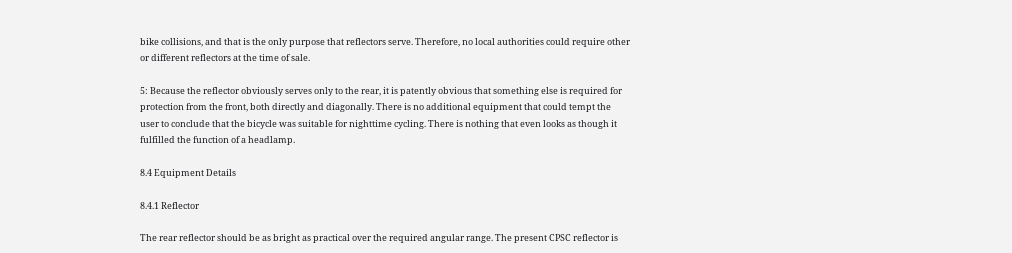bike collisions, and that is the only purpose that reflectors serve. Therefore, no local authorities could require other or different reflectors at the time of sale.

5: Because the reflector obviously serves only to the rear, it is patently obvious that something else is required for protection from the front, both directly and diagonally. There is no additional equipment that could tempt the user to conclude that the bicycle was suitable for nighttime cycling. There is nothing that even looks as though it fulfilled the function of a headlamp.

8.4 Equipment Details

8.4.1 Reflector

The rear reflector should be as bright as practical over the required angular range. The present CPSC reflector is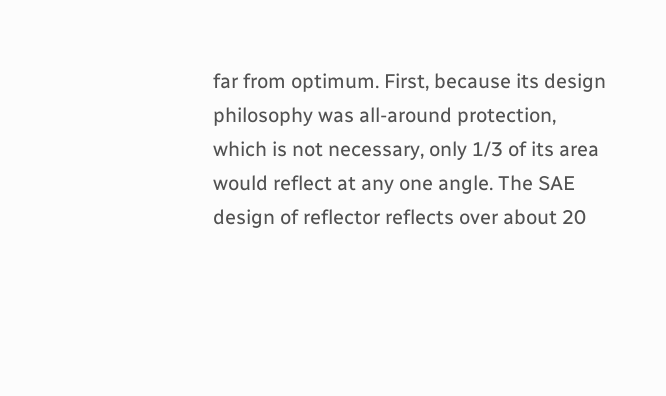far from optimum. First, because its design philosophy was all-around protection, which is not necessary, only 1/3 of its area would reflect at any one angle. The SAE design of reflector reflects over about 20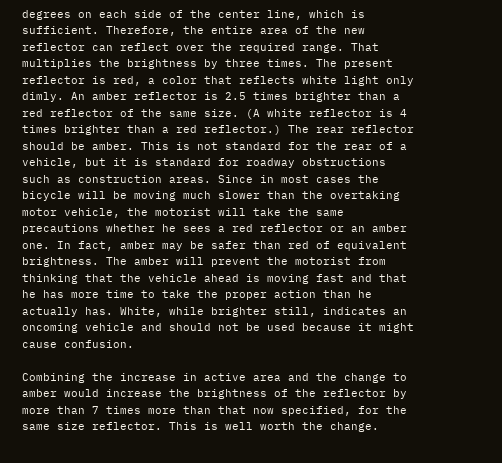degrees on each side of the center line, which is sufficient. Therefore, the entire area of the new reflector can reflect over the required range. That multiplies the brightness by three times. The present reflector is red, a color that reflects white light only dimly. An amber reflector is 2.5 times brighter than a red reflector of the same size. (A white reflector is 4 times brighter than a red reflector.) The rear reflector should be amber. This is not standard for the rear of a vehicle, but it is standard for roadway obstructions such as construction areas. Since in most cases the bicycle will be moving much slower than the overtaking motor vehicle, the motorist will take the same precautions whether he sees a red reflector or an amber one. In fact, amber may be safer than red of equivalent brightness. The amber will prevent the motorist from thinking that the vehicle ahead is moving fast and that he has more time to take the proper action than he actually has. White, while brighter still, indicates an oncoming vehicle and should not be used because it might cause confusion.

Combining the increase in active area and the change to amber would increase the brightness of the reflector by more than 7 times more than that now specified, for the same size reflector. This is well worth the change.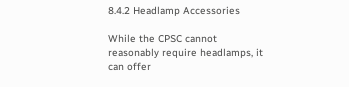8.4.2 Headlamp Accessories

While the CPSC cannot reasonably require headlamps, it can offer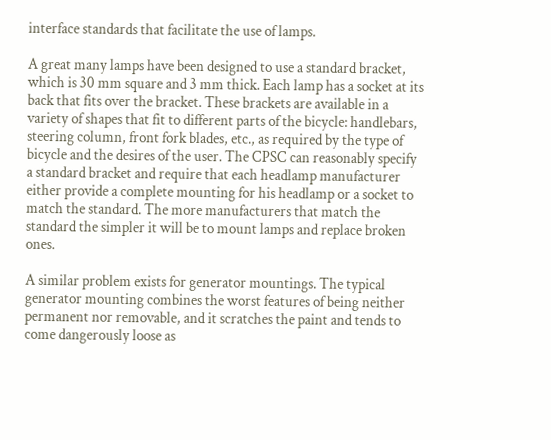interface standards that facilitate the use of lamps.

A great many lamps have been designed to use a standard bracket, which is 30 mm square and 3 mm thick. Each lamp has a socket at its back that fits over the bracket. These brackets are available in a variety of shapes that fit to different parts of the bicycle: handlebars, steering column, front fork blades, etc., as required by the type of bicycle and the desires of the user. The CPSC can reasonably specify a standard bracket and require that each headlamp manufacturer either provide a complete mounting for his headlamp or a socket to match the standard. The more manufacturers that match the standard the simpler it will be to mount lamps and replace broken ones.

A similar problem exists for generator mountings. The typical generator mounting combines the worst features of being neither permanent nor removable, and it scratches the paint and tends to come dangerously loose as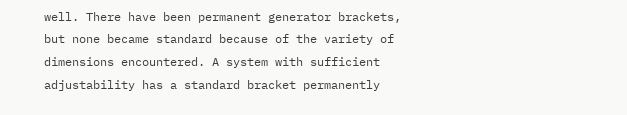well. There have been permanent generator brackets, but none became standard because of the variety of dimensions encountered. A system with sufficient adjustability has a standard bracket permanently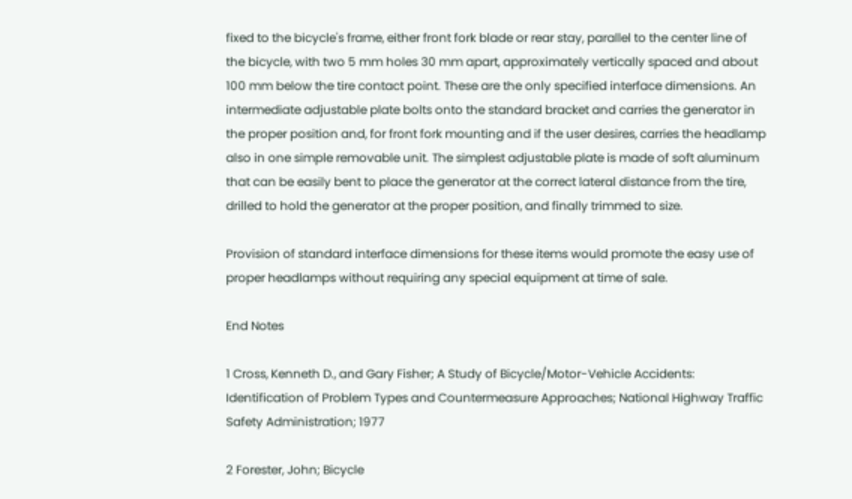fixed to the bicycle's frame, either front fork blade or rear stay, parallel to the center line of the bicycle, with two 5 mm holes 30 mm apart, approximately vertically spaced and about 100 mm below the tire contact point. These are the only specified interface dimensions. An intermediate adjustable plate bolts onto the standard bracket and carries the generator in the proper position and, for front fork mounting and if the user desires, carries the headlamp also in one simple removable unit. The simplest adjustable plate is made of soft aluminum that can be easily bent to place the generator at the correct lateral distance from the tire, drilled to hold the generator at the proper position, and finally trimmed to size.

Provision of standard interface dimensions for these items would promote the easy use of proper headlamps without requiring any special equipment at time of sale.

End Notes

1 Cross, Kenneth D., and Gary Fisher; A Study of Bicycle/Motor-Vehicle Accidents: Identification of Problem Types and Countermeasure Approaches; National Highway Traffic Safety Administration; 1977

2 Forester, John; Bicycle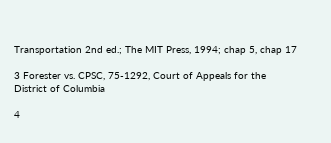Transportation 2nd ed.; The MIT Press, 1994; chap 5, chap 17

3 Forester vs. CPSC, 75-1292, Court of Appeals for the District of Columbia

4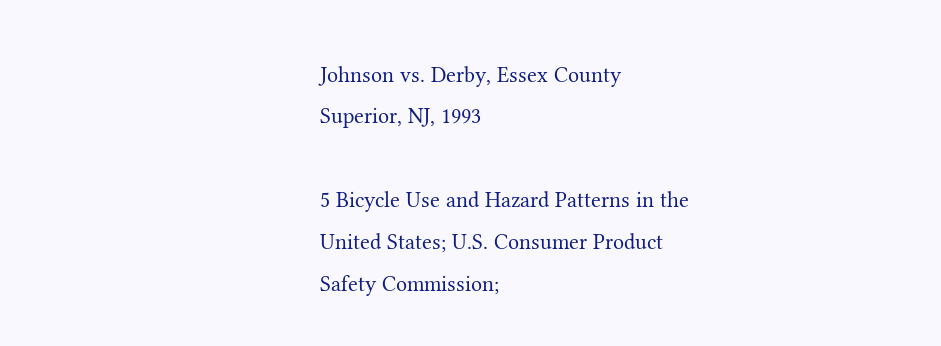Johnson vs. Derby, Essex County Superior, NJ, 1993

5 Bicycle Use and Hazard Patterns in the United States; U.S. Consumer Product Safety Commission;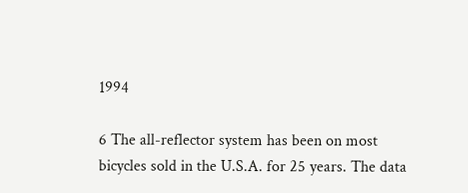1994

6 The all-reflector system has been on most bicycles sold in the U.S.A. for 25 years. The data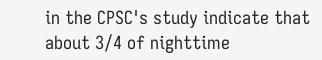in the CPSC's study indicate that about 3/4 of nighttime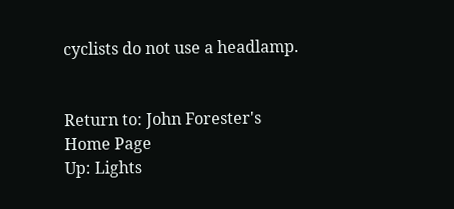cyclists do not use a headlamp.


Return to: John Forester's Home Page                                           Up: Lights